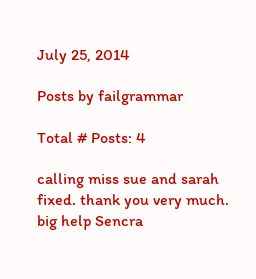July 25, 2014

Posts by failgrammar

Total # Posts: 4

calling miss sue and sarah
fixed. thank you very much. big help Sencra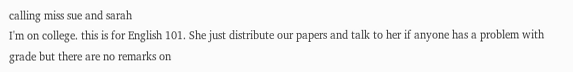calling miss sue and sarah
I'm on college. this is for English 101. She just distribute our papers and talk to her if anyone has a problem with grade but there are no remarks on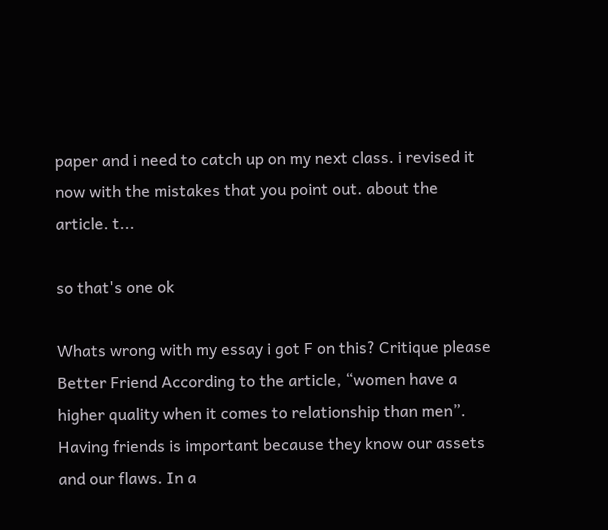paper and i need to catch up on my next class. i revised it now with the mistakes that you point out. about the article. t...

so that's one ok

Whats wrong with my essay i got F on this? Critique please Better Friend According to the article, “women have a higher quality when it comes to relationship than men”. Having friends is important because they know our assets and our flaws. In a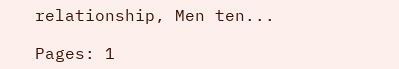relationship, Men ten...

Pages: 1